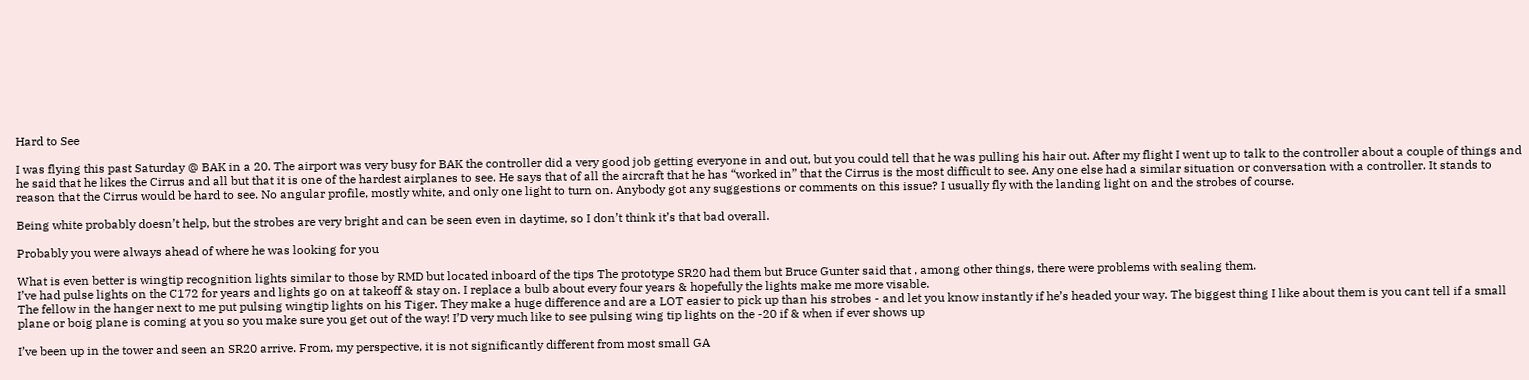Hard to See

I was flying this past Saturday @ BAK in a 20. The airport was very busy for BAK the controller did a very good job getting everyone in and out, but you could tell that he was pulling his hair out. After my flight I went up to talk to the controller about a couple of things and he said that he likes the Cirrus and all but that it is one of the hardest airplanes to see. He says that of all the aircraft that he has “worked in” that the Cirrus is the most difficult to see. Any one else had a similar situation or conversation with a controller. It stands to reason that the Cirrus would be hard to see. No angular profile, mostly white, and only one light to turn on. Anybody got any suggestions or comments on this issue? I usually fly with the landing light on and the strobes of course.

Being white probably doesn’t help, but the strobes are very bright and can be seen even in daytime, so I don’t think it’s that bad overall.

Probably you were always ahead of where he was looking for you

What is even better is wingtip recognition lights similar to those by RMD but located inboard of the tips The prototype SR20 had them but Bruce Gunter said that , among other things, there were problems with sealing them.
I’ve had pulse lights on the C172 for years and lights go on at takeoff & stay on. I replace a bulb about every four years & hopefully the lights make me more visable.
The fellow in the hanger next to me put pulsing wingtip lights on his Tiger. They make a huge difference and are a LOT easier to pick up than his strobes - and let you know instantly if he’s headed your way. The biggest thing I like about them is you cant tell if a small plane or boig plane is coming at you so you make sure you get out of the way! I’D very much like to see pulsing wing tip lights on the -20 if & when if ever shows up

I’ve been up in the tower and seen an SR20 arrive. From, my perspective, it is not significantly different from most small GA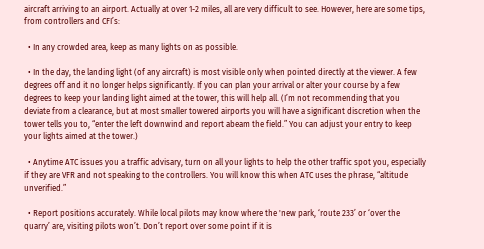aircraft arriving to an airport. Actually at over 1-2 miles, all are very difficult to see. However, here are some tips, from controllers and CFI’s:

  • In any crowded area, keep as many lights on as possible.

  • In the day, the landing light (of any aircraft) is most visible only when pointed directly at the viewer. A few degrees off and it no longer helps significantly. If you can plan your arrival or alter your course by a few degrees to keep your landing light aimed at the tower, this will help all. (I’m not recommending that you deviate from a clearance, but at most smaller towered airports you will have a significant discretion when the tower tells you to, “enter the left downwind and report abeam the field.” You can adjust your entry to keep your lights aimed at the tower.)

  • Anytime ATC issues you a traffic advisary, turn on all your lights to help the other traffic spot you, especially if they are VFR and not speaking to the controllers. You will know this when ATC uses the phrase, “altitude unverified.”

  • Report positions accurately. While local pilots may know where the 'new park, ‘route 233’ or ‘over the quarry’ are, visiting pilots won’t. Don’t report over some point if it is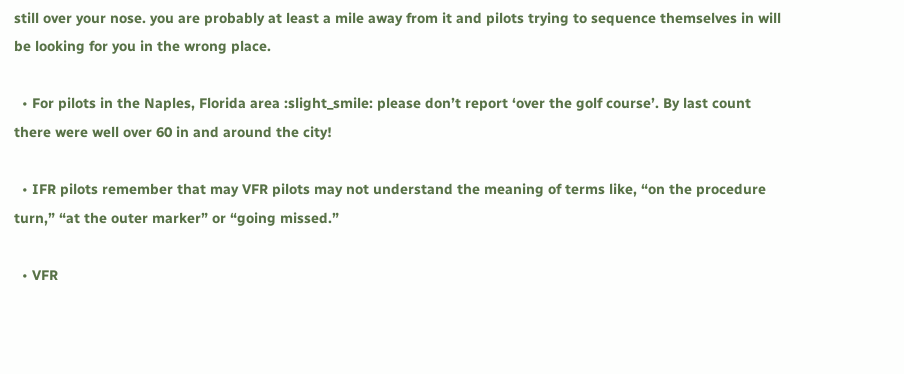still over your nose. you are probably at least a mile away from it and pilots trying to sequence themselves in will be looking for you in the wrong place.

  • For pilots in the Naples, Florida area :slight_smile: please don’t report ‘over the golf course’. By last count there were well over 60 in and around the city!

  • IFR pilots remember that may VFR pilots may not understand the meaning of terms like, “on the procedure turn,” “at the outer marker” or “going missed.”

  • VFR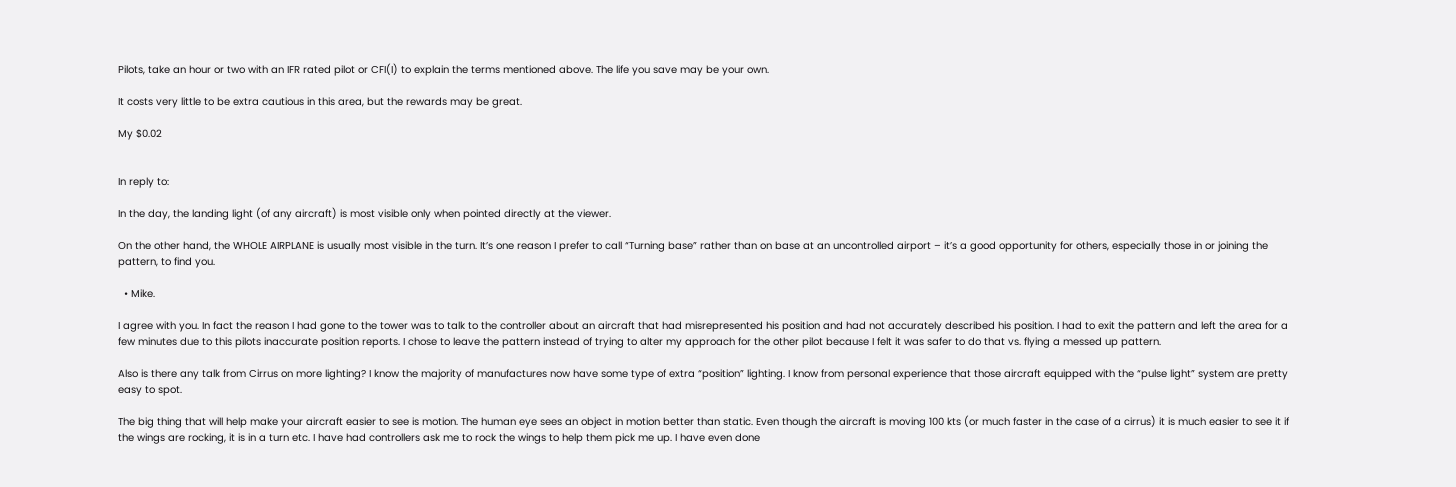Pilots, take an hour or two with an IFR rated pilot or CFI(I) to explain the terms mentioned above. The life you save may be your own.

It costs very little to be extra cautious in this area, but the rewards may be great.

My $0.02


In reply to:

In the day, the landing light (of any aircraft) is most visible only when pointed directly at the viewer.

On the other hand, the WHOLE AIRPLANE is usually most visible in the turn. It’s one reason I prefer to call “Turning base” rather than on base at an uncontrolled airport – it’s a good opportunity for others, especially those in or joining the pattern, to find you.

  • Mike.

I agree with you. In fact the reason I had gone to the tower was to talk to the controller about an aircraft that had misrepresented his position and had not accurately described his position. I had to exit the pattern and left the area for a few minutes due to this pilots inaccurate position reports. I chose to leave the pattern instead of trying to alter my approach for the other pilot because I felt it was safer to do that vs. flying a messed up pattern.

Also is there any talk from Cirrus on more lighting? I know the majority of manufactures now have some type of extra “position” lighting. I know from personal experience that those aircraft equipped with the “pulse light” system are pretty easy to spot.

The big thing that will help make your aircraft easier to see is motion. The human eye sees an object in motion better than static. Even though the aircraft is moving 100 kts (or much faster in the case of a cirrus) it is much easier to see it if the wings are rocking, it is in a turn etc. I have had controllers ask me to rock the wings to help them pick me up. I have even done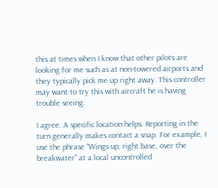this at times when I know that other pilots are looking for me such as at non-towered airports and they typically pick me up right away. This controller may want to try this with aircraft he is having trouble seeing.

I agree. A specific location helps. Reporting in the turn generally makes contact a snap. For example, I use the phrase “Wings up, right base, over the breakwater” at a local uncontrolled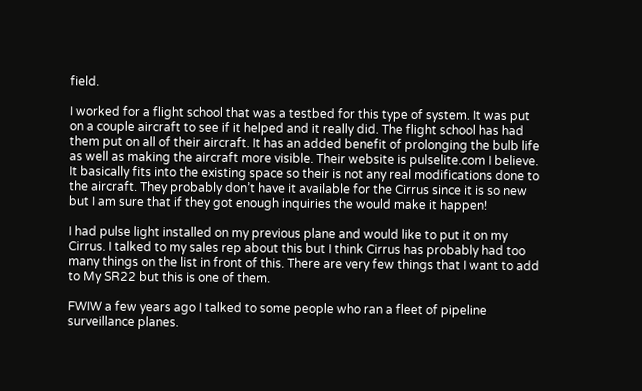field.

I worked for a flight school that was a testbed for this type of system. It was put on a couple aircraft to see if it helped and it really did. The flight school has had them put on all of their aircraft. It has an added benefit of prolonging the bulb life as well as making the aircraft more visible. Their website is pulselite.com I believe. It basically fits into the existing space so their is not any real modifications done to the aircraft. They probably don’t have it available for the Cirrus since it is so new but I am sure that if they got enough inquiries the would make it happen!

I had pulse light installed on my previous plane and would like to put it on my Cirrus. I talked to my sales rep about this but I think Cirrus has probably had too many things on the list in front of this. There are very few things that I want to add to My SR22 but this is one of them.

FWIW a few years ago I talked to some people who ran a fleet of pipeline surveillance planes.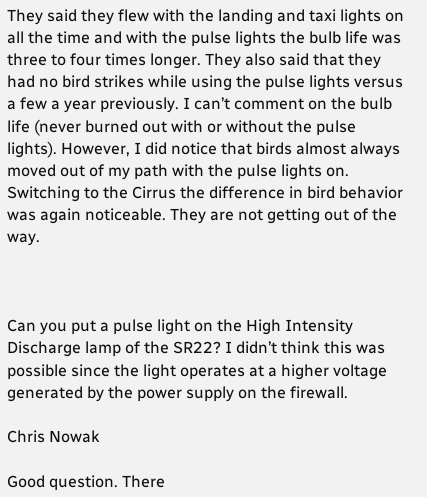They said they flew with the landing and taxi lights on all the time and with the pulse lights the bulb life was three to four times longer. They also said that they had no bird strikes while using the pulse lights versus a few a year previously. I can’t comment on the bulb life (never burned out with or without the pulse lights). However, I did notice that birds almost always moved out of my path with the pulse lights on. Switching to the Cirrus the difference in bird behavior was again noticeable. They are not getting out of the way.



Can you put a pulse light on the High Intensity Discharge lamp of the SR22? I didn’t think this was possible since the light operates at a higher voltage generated by the power supply on the firewall.

Chris Nowak

Good question. There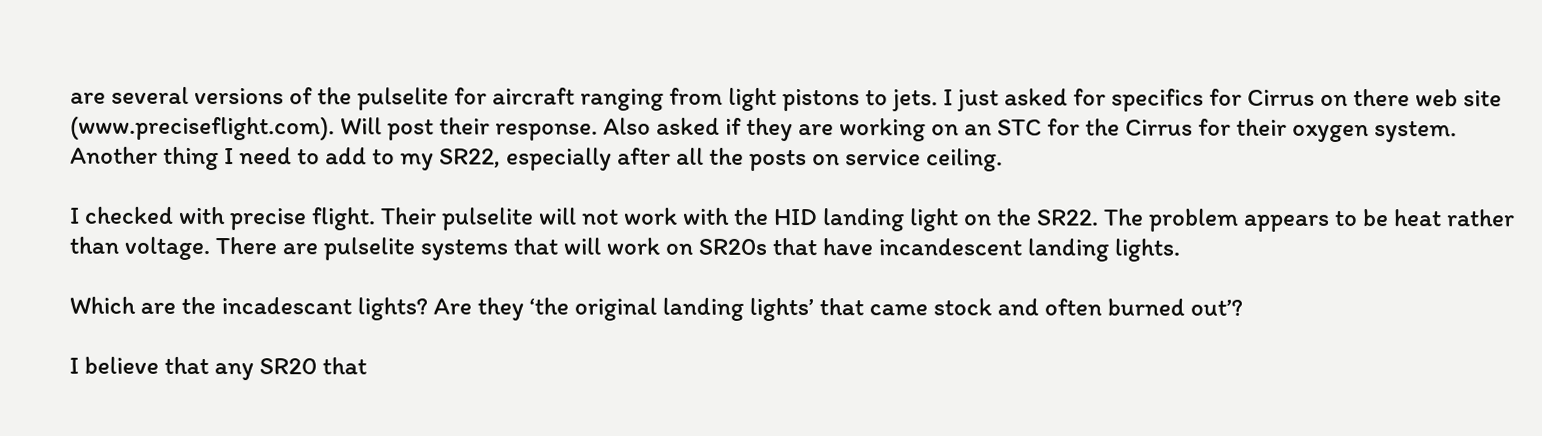are several versions of the pulselite for aircraft ranging from light pistons to jets. I just asked for specifics for Cirrus on there web site (www.preciseflight.com). Will post their response. Also asked if they are working on an STC for the Cirrus for their oxygen system. Another thing I need to add to my SR22, especially after all the posts on service ceiling.

I checked with precise flight. Their pulselite will not work with the HID landing light on the SR22. The problem appears to be heat rather than voltage. There are pulselite systems that will work on SR20s that have incandescent landing lights.

Which are the incadescant lights? Are they ‘the original landing lights’ that came stock and often burned out’?

I believe that any SR20 that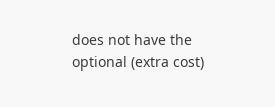does not have the optional (extra cost)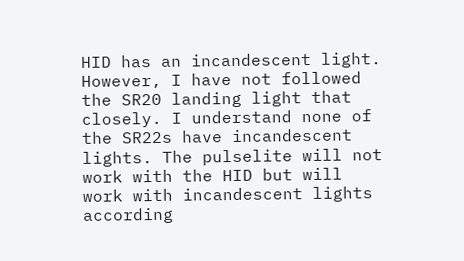HID has an incandescent light. However, I have not followed the SR20 landing light that closely. I understand none of the SR22s have incandescent lights. The pulselite will not work with the HID but will work with incandescent lights according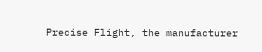Precise Flight, the manufacturer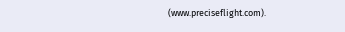(www.preciseflight.com).